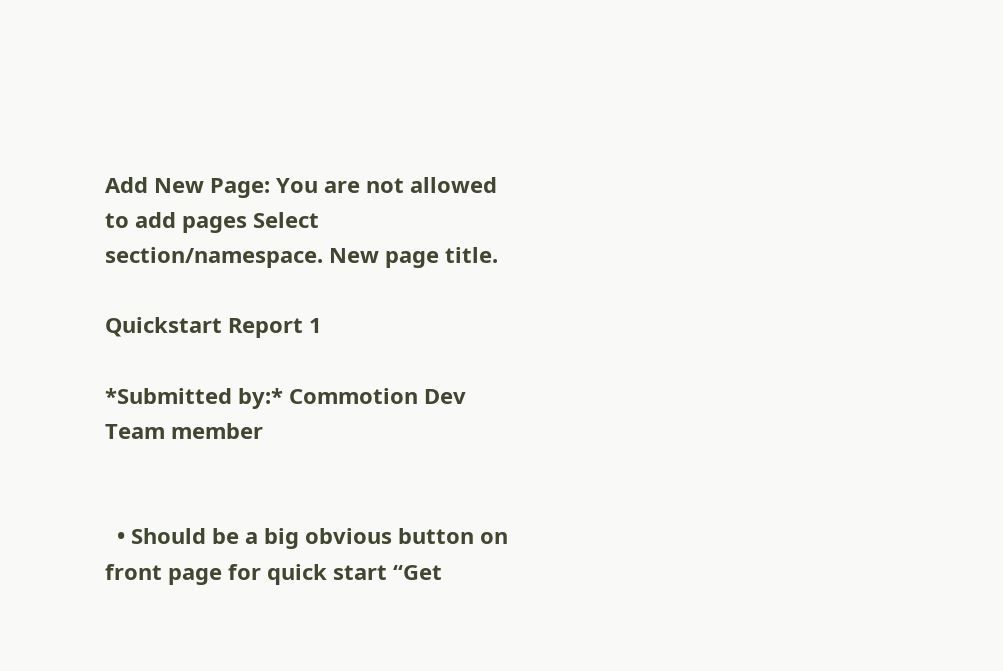Add New Page: You are not allowed to add pages Select section/namespace. New page title.

Quickstart Report 1

*Submitted by:* Commotion Dev Team member


  • Should be a big obvious button on front page for quick start “Get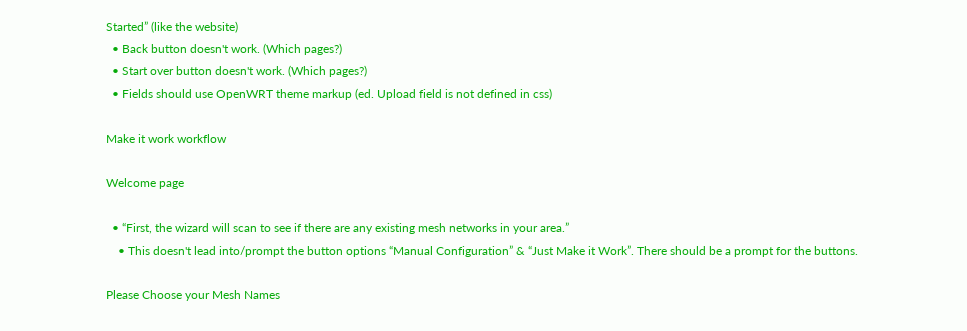Started” (like the website)
  • Back button doesn't work. (Which pages?)
  • Start over button doesn't work. (Which pages?)
  • Fields should use OpenWRT theme markup (ed. Upload field is not defined in css)

Make it work workflow

Welcome page

  • “First, the wizard will scan to see if there are any existing mesh networks in your area.”
    • This doesn't lead into/prompt the button options “Manual Configuration” & “Just Make it Work”. There should be a prompt for the buttons.

Please Choose your Mesh Names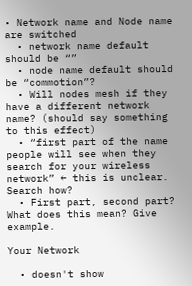• Network name and Node name are switched
  • network name default should be “”
  • node name default should be “commotion”?
  • Will nodes mesh if they have a different network name? (should say something to this effect)
  • “first part of the name people will see when they search for your wireless network” ← this is unclear. Search how?
  • First part, second part? What does this mean? Give example.

Your Network

  • doesn't show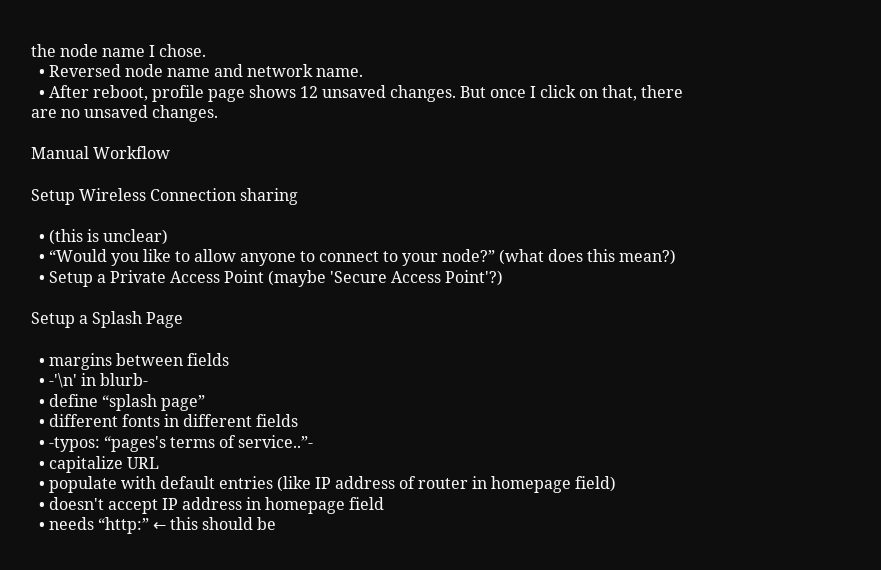the node name I chose.
  • Reversed node name and network name.
  • After reboot, profile page shows 12 unsaved changes. But once I click on that, there are no unsaved changes.

Manual Workflow

Setup Wireless Connection sharing

  • (this is unclear)
  • “Would you like to allow anyone to connect to your node?” (what does this mean?)
  • Setup a Private Access Point (maybe 'Secure Access Point'?)

Setup a Splash Page

  • margins between fields
  • -'\n' in blurb-
  • define “splash page”
  • different fonts in different fields
  • -typos: “pages's terms of service..”-
  • capitalize URL
  • populate with default entries (like IP address of router in homepage field)
  • doesn't accept IP address in homepage field
  • needs “http:” ← this should be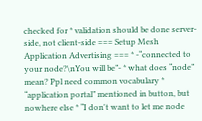checked for * validation should be done server-side, not client-side === Setup Mesh Application Advertising === * -“connected to your node?\nYou will be”- * what does “node” mean? Ppl need common vocabulary * “application portal” mentioned in button, but nowhere else * “I don't want to let me node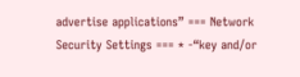advertise applications” === Network Security Settings === * -“key and/or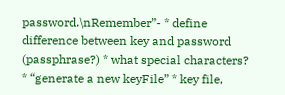password.\nRemember”- * define difference between key and password (passphrase?) * what special characters? * “generate a new keyFile” * key file,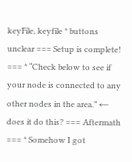keyFile, keyfile * buttons unclear === Setup is complete! === * “Check below to see if your node is connected to any other nodes in the area.” ← does it do this? === Aftermath === * Somehow I got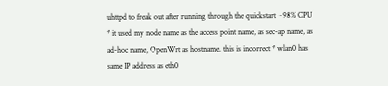uhttpd to freak out after running through the quickstart ~98% CPU * it used my node name as the access point name, as sec-ap name, as ad-hoc name, OpenWrt as hostname. this is incorrect * wlan0 has same IP address as eth0